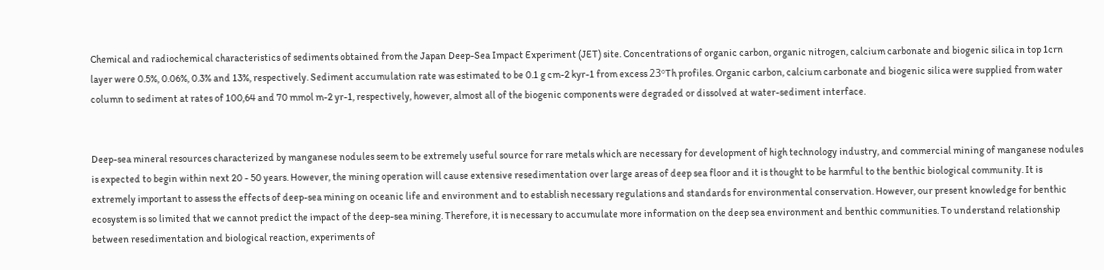Chemical and radiochemical characteristics of sediments obtained from the Japan Deep-Sea Impact Experiment (JET) site. Concentrations of organic carbon, organic nitrogen, calcium carbonate and biogenic silica in top 1crn layer were 0.5%, 0.06%, 0.3% and 13%, respectively. Sediment accumulation rate was estimated to be 0.1 g cm-2 kyr-1 from excess 23ºTh profiles. Organic carbon, calcium carbonate and biogenic silica were supplied from water column to sediment at rates of 100,64 and 70 mmol m-2 yr-1, respectively, however, almost all of the biogenic components were degraded or dissolved at water-sediment interface.


Deep-sea mineral resources characterized by manganese nodules seem to be extremely useful source for rare metals which are necessary for development of high technology industry, and commercial mining of manganese nodules is expected to begin within next 20 - 50 years. However, the mining operation will cause extensive resedimentation over large areas of deep sea floor and it is thought to be harmful to the benthic biological community. It is extremely important to assess the effects of deep-sea mining on oceanic life and environment and to establish necessary regulations and standards for environmental conservation. However, our present knowledge for benthic ecosystem is so limited that we cannot predict the impact of the deep-sea mining. Therefore, it is necessary to accumulate more information on the deep sea environment and benthic communities. To understand relationship between resedimentation and biological reaction, experiments of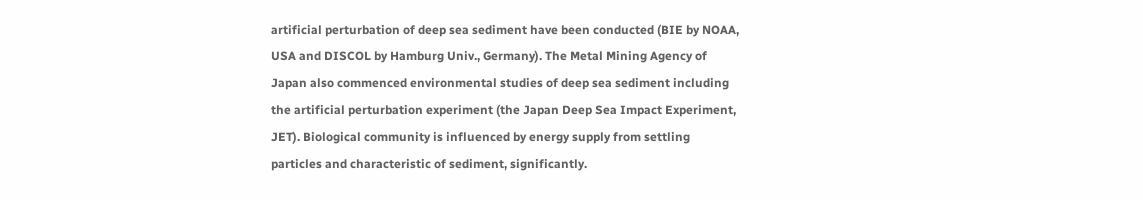artificial perturbation of deep sea sediment have been conducted (BIE by NOAA, USA and DISCOL by Hamburg Univ., Germany). The Metal Mining Agency of Japan also commenced environmental studies of deep sea sediment including the artificial perturbation experiment (the Japan Deep Sea Impact Experiment, JET). Biological community is influenced by energy supply from settling particles and characteristic of sediment, significantly.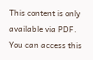This content is only available via PDF.
You can access this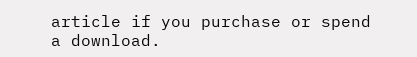article if you purchase or spend a download.